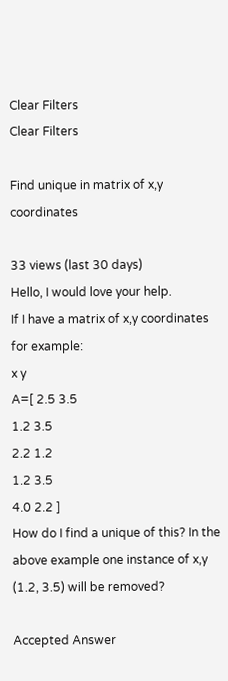Clear Filters
Clear Filters

Find unique in matrix of x,y coordinates

33 views (last 30 days)
Hello, I would love your help.
If I have a matrix of x,y coordinates for example:
x y
A=[ 2.5 3.5
1.2 3.5
2.2 1.2
1.2 3.5
4.0 2.2 ]
How do I find a unique of this? In the above example one instance of x,y (1.2, 3.5) will be removed?

Accepted Answer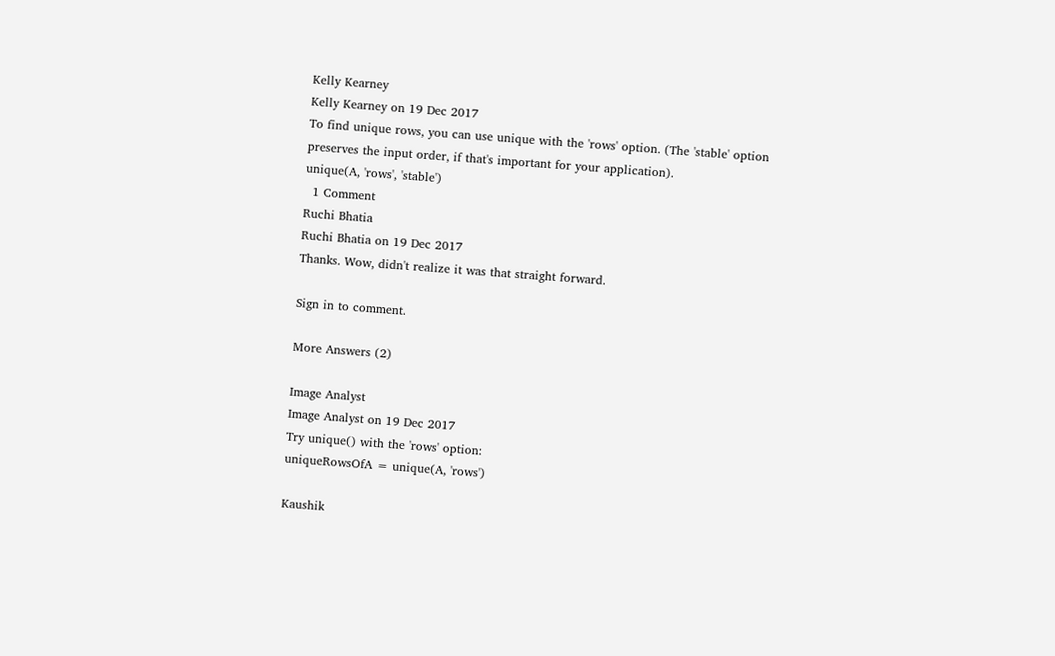Kelly Kearney
Kelly Kearney on 19 Dec 2017
To find unique rows, you can use unique with the 'rows' option. (The 'stable' option preserves the input order, if that's important for your application).
unique(A, 'rows', 'stable')
  1 Comment
Ruchi Bhatia
Ruchi Bhatia on 19 Dec 2017
Thanks. Wow, didn't realize it was that straight forward.

Sign in to comment.

More Answers (2)

Image Analyst
Image Analyst on 19 Dec 2017
Try unique() with the 'rows' option:
uniqueRowsOfA = unique(A, 'rows')

Kaushik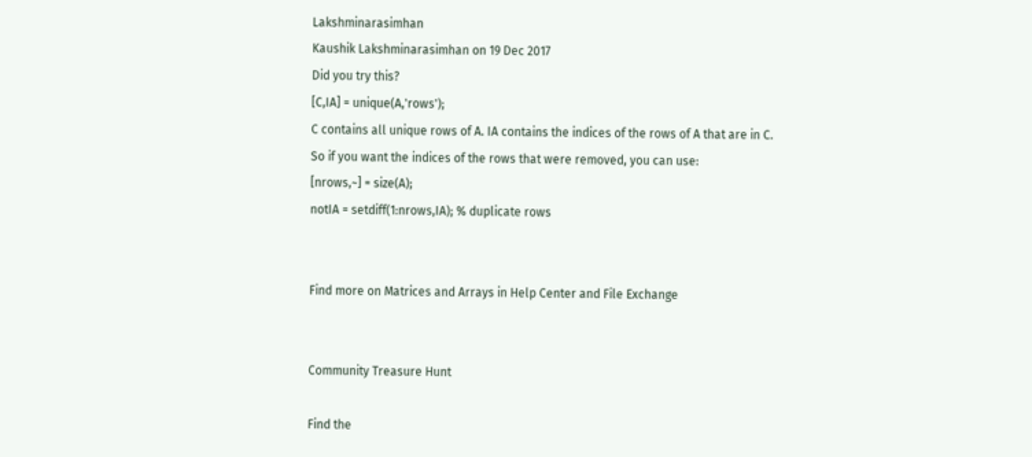Lakshminarasimhan
Kaushik Lakshminarasimhan on 19 Dec 2017
Did you try this?
[C,IA] = unique(A,'rows');
C contains all unique rows of A. IA contains the indices of the rows of A that are in C. So if you want the indices of the rows that were removed, you can use:
[nrows,~] = size(A);
notIA = setdiff(1:nrows,IA); % duplicate rows


Find more on Matrices and Arrays in Help Center and File Exchange


Community Treasure Hunt

Find the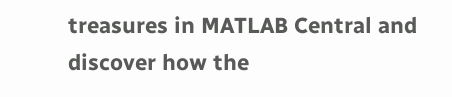treasures in MATLAB Central and discover how the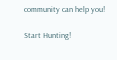community can help you!

Start Hunting!